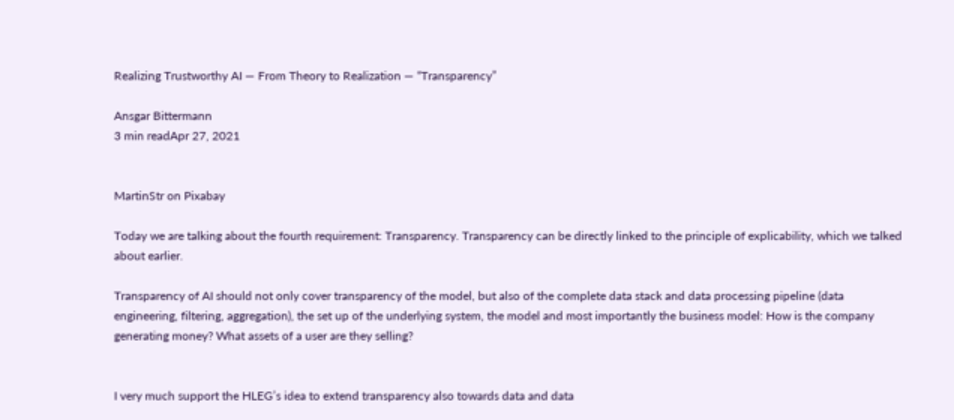Realizing Trustworthy AI — From Theory to Realization — “Transparency”

Ansgar Bittermann
3 min readApr 27, 2021


MartinStr on Pixabay

Today we are talking about the fourth requirement: Transparency. Transparency can be directly linked to the principle of explicability, which we talked about earlier.

Transparency of AI should not only cover transparency of the model, but also of the complete data stack and data processing pipeline (data engineering, filtering, aggregation), the set up of the underlying system, the model and most importantly the business model: How is the company generating money? What assets of a user are they selling?


I very much support the HLEG’s idea to extend transparency also towards data and data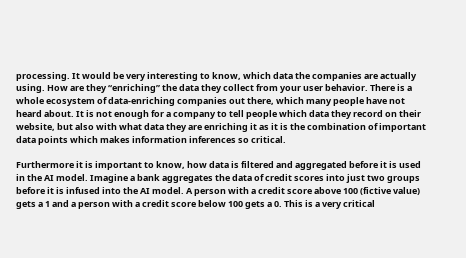processing. It would be very interesting to know, which data the companies are actually using. How are they “enriching” the data they collect from your user behavior. There is a whole ecosystem of data-enriching companies out there, which many people have not heard about. It is not enough for a company to tell people which data they record on their website, but also with what data they are enriching it as it is the combination of important data points which makes information inferences so critical.

Furthermore it is important to know, how data is filtered and aggregated before it is used in the AI model. Imagine a bank aggregates the data of credit scores into just two groups before it is infused into the AI model. A person with a credit score above 100 (fictive value) gets a 1 and a person with a credit score below 100 gets a 0. This is a very critical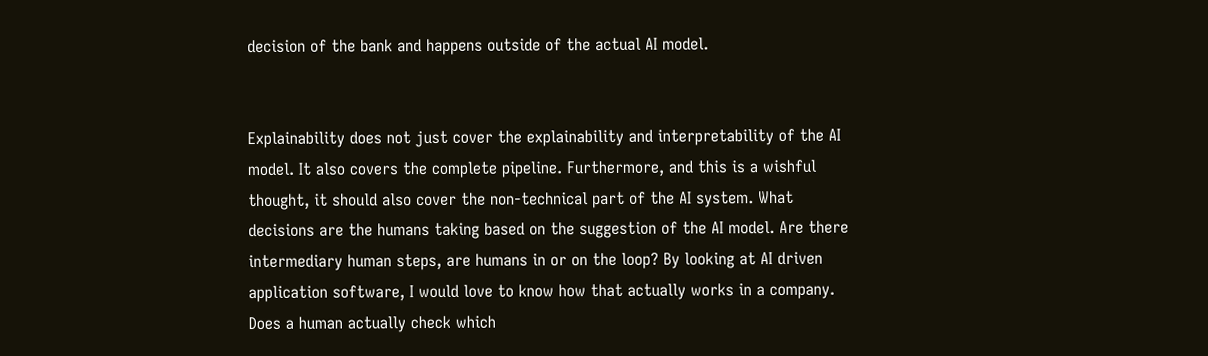decision of the bank and happens outside of the actual AI model.


Explainability does not just cover the explainability and interpretability of the AI model. It also covers the complete pipeline. Furthermore, and this is a wishful thought, it should also cover the non-technical part of the AI system. What decisions are the humans taking based on the suggestion of the AI model. Are there intermediary human steps, are humans in or on the loop? By looking at AI driven application software, I would love to know how that actually works in a company. Does a human actually check which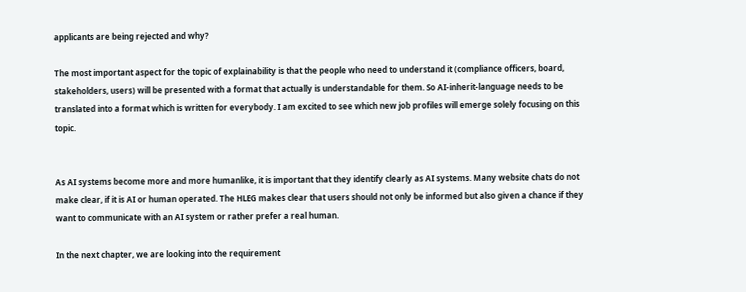applicants are being rejected and why?

The most important aspect for the topic of explainability is that the people who need to understand it (compliance officers, board, stakeholders, users) will be presented with a format that actually is understandable for them. So AI-inherit-language needs to be translated into a format which is written for everybody. I am excited to see which new job profiles will emerge solely focusing on this topic.


As AI systems become more and more humanlike, it is important that they identify clearly as AI systems. Many website chats do not make clear, if it is AI or human operated. The HLEG makes clear that users should not only be informed but also given a chance if they want to communicate with an AI system or rather prefer a real human.

In the next chapter, we are looking into the requirement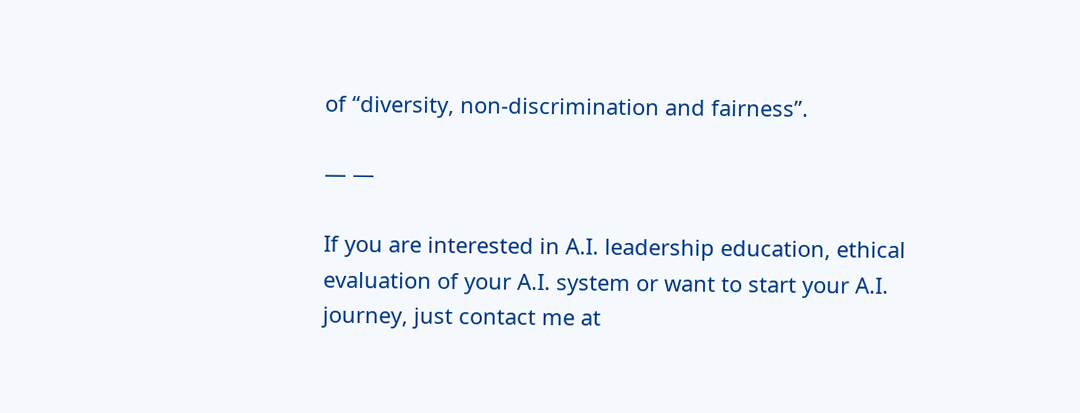of “diversity, non-discrimination and fairness”.

— —

If you are interested in A.I. leadership education, ethical evaluation of your A.I. system or want to start your A.I. journey, just contact me at